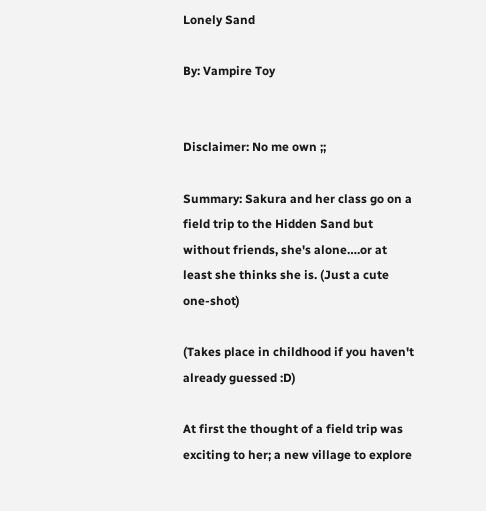Lonely Sand

By: Vampire Toy


Disclaimer: No me own ;;

Summary: Sakura and her class go on a field trip to the Hidden Sand but without friends, she's alone….or at least she thinks she is. (Just a cute one-shot)

(Takes place in childhood if you haven't already guessed :D)

At first the thought of a field trip was exciting to her; a new village to explore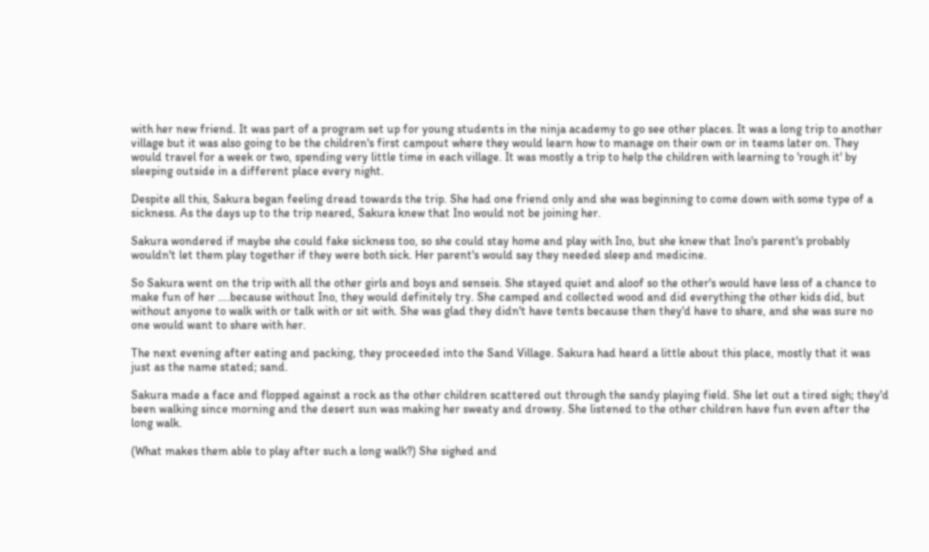with her new friend. It was part of a program set up for young students in the ninja academy to go see other places. It was a long trip to another village but it was also going to be the children's first campout where they would learn how to manage on their own or in teams later on. They would travel for a week or two, spending very little time in each village. It was mostly a trip to help the children with learning to 'rough it' by sleeping outside in a different place every night.

Despite all this, Sakura began feeling dread towards the trip. She had one friend only and she was beginning to come down with some type of a sickness. As the days up to the trip neared, Sakura knew that Ino would not be joining her.

Sakura wondered if maybe she could fake sickness too, so she could stay home and play with Ino, but she knew that Ino's parent's probably wouldn't let them play together if they were both sick. Her parent's would say they needed sleep and medicine.

So Sakura went on the trip with all the other girls and boys and senseis. She stayed quiet and aloof so the other's would have less of a chance to make fun of her ….because without Ino, they would definitely try. She camped and collected wood and did everything the other kids did, but without anyone to walk with or talk with or sit with. She was glad they didn't have tents because then they'd have to share, and she was sure no one would want to share with her.

The next evening after eating and packing, they proceeded into the Sand Village. Sakura had heard a little about this place, mostly that it was just as the name stated; sand.

Sakura made a face and flopped against a rock as the other children scattered out through the sandy playing field. She let out a tired sigh; they'd been walking since morning and the desert sun was making her sweaty and drowsy. She listened to the other children have fun even after the long walk.

(What makes them able to play after such a long walk?) She sighed and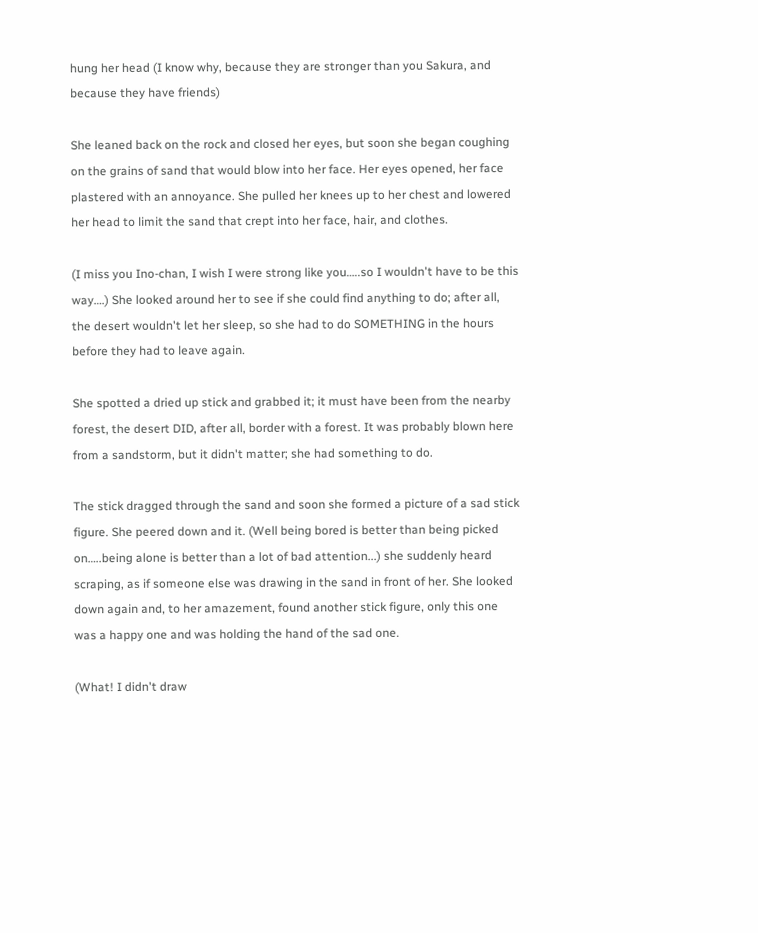hung her head (I know why, because they are stronger than you Sakura, and because they have friends)

She leaned back on the rock and closed her eyes, but soon she began coughing on the grains of sand that would blow into her face. Her eyes opened, her face plastered with an annoyance. She pulled her knees up to her chest and lowered her head to limit the sand that crept into her face, hair, and clothes.

(I miss you Ino-chan, I wish I were strong like you…..so I wouldn't have to be this way….) She looked around her to see if she could find anything to do; after all, the desert wouldn't let her sleep, so she had to do SOMETHING in the hours before they had to leave again.

She spotted a dried up stick and grabbed it; it must have been from the nearby forest, the desert DID, after all, border with a forest. It was probably blown here from a sandstorm, but it didn't matter; she had something to do.

The stick dragged through the sand and soon she formed a picture of a sad stick figure. She peered down and it. (Well being bored is better than being picked on…..being alone is better than a lot of bad attention...) she suddenly heard scraping, as if someone else was drawing in the sand in front of her. She looked down again and, to her amazement, found another stick figure, only this one was a happy one and was holding the hand of the sad one.

(What! I didn't draw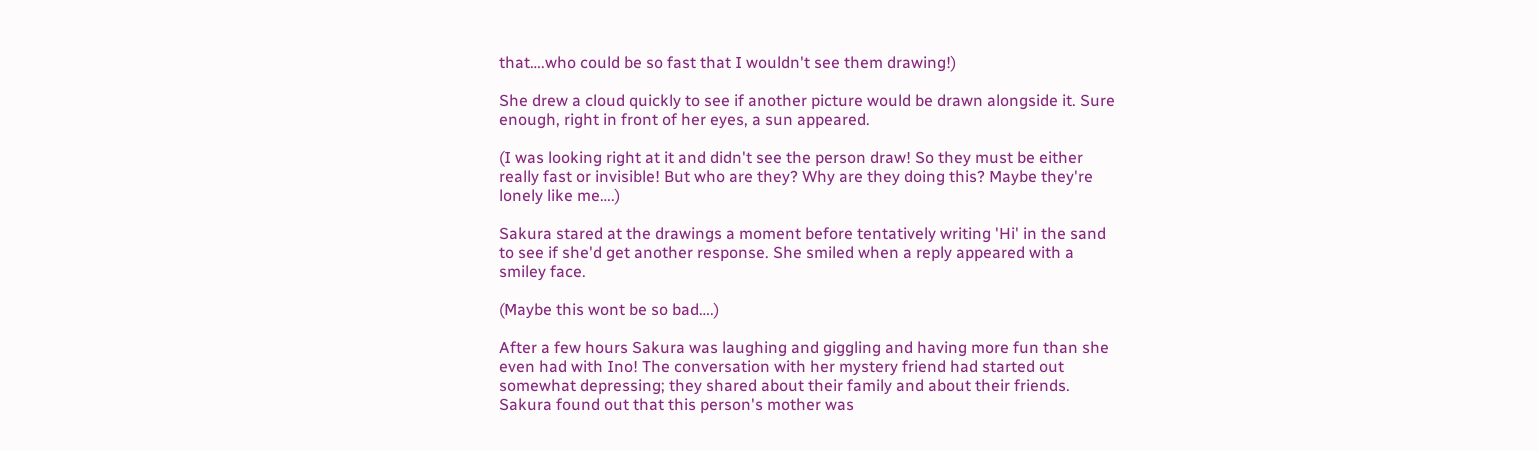that….who could be so fast that I wouldn't see them drawing!)

She drew a cloud quickly to see if another picture would be drawn alongside it. Sure enough, right in front of her eyes, a sun appeared.

(I was looking right at it and didn't see the person draw! So they must be either really fast or invisible! But who are they? Why are they doing this? Maybe they're lonely like me….)

Sakura stared at the drawings a moment before tentatively writing 'Hi' in the sand to see if she'd get another response. She smiled when a reply appeared with a smiley face.

(Maybe this wont be so bad….)

After a few hours Sakura was laughing and giggling and having more fun than she even had with Ino! The conversation with her mystery friend had started out somewhat depressing; they shared about their family and about their friends. Sakura found out that this person's mother was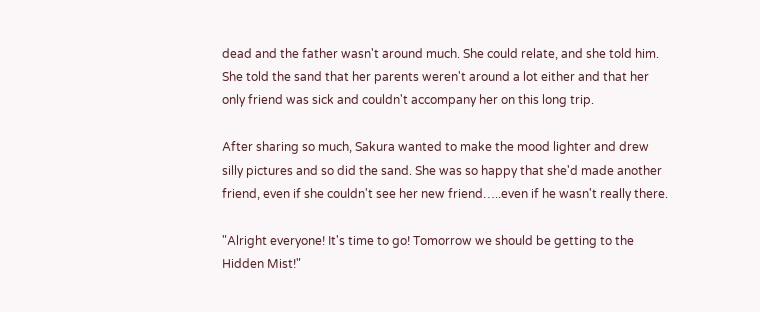dead and the father wasn't around much. She could relate, and she told him. She told the sand that her parents weren't around a lot either and that her only friend was sick and couldn't accompany her on this long trip.

After sharing so much, Sakura wanted to make the mood lighter and drew silly pictures and so did the sand. She was so happy that she'd made another friend, even if she couldn't see her new friend…..even if he wasn't really there.

"Alright everyone! It's time to go! Tomorrow we should be getting to the Hidden Mist!"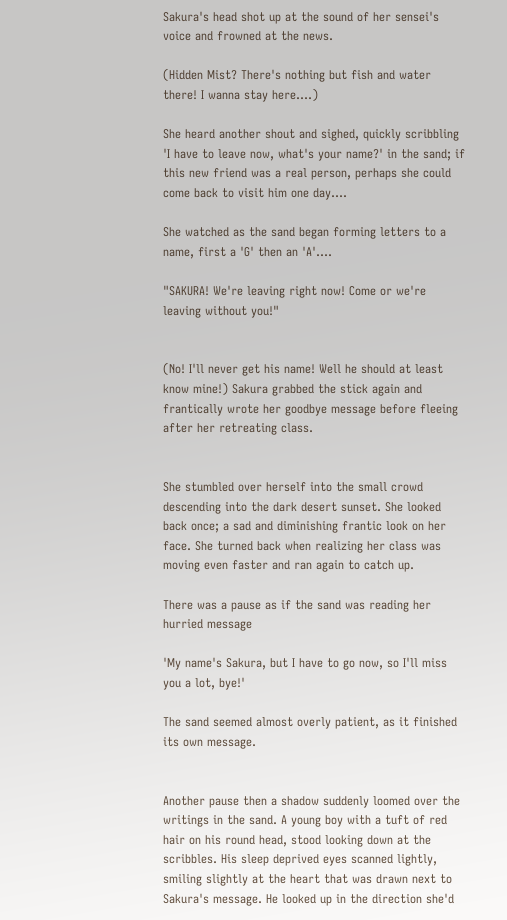Sakura's head shot up at the sound of her sensei's voice and frowned at the news.

(Hidden Mist? There's nothing but fish and water there! I wanna stay here….)

She heard another shout and sighed, quickly scribbling 'I have to leave now, what's your name?' in the sand; if this new friend was a real person, perhaps she could come back to visit him one day….

She watched as the sand began forming letters to a name, first a 'G' then an 'A'….

"SAKURA! We're leaving right now! Come or we're leaving without you!"


(No! I'll never get his name! Well he should at least know mine!) Sakura grabbed the stick again and frantically wrote her goodbye message before fleeing after her retreating class.


She stumbled over herself into the small crowd descending into the dark desert sunset. She looked back once; a sad and diminishing frantic look on her face. She turned back when realizing her class was moving even faster and ran again to catch up.

There was a pause as if the sand was reading her hurried message

'My name's Sakura, but I have to go now, so I'll miss you a lot, bye!'

The sand seemed almost overly patient, as it finished its own message.


Another pause then a shadow suddenly loomed over the writings in the sand. A young boy with a tuft of red hair on his round head, stood looking down at the scribbles. His sleep deprived eyes scanned lightly, smiling slightly at the heart that was drawn next to Sakura's message. He looked up in the direction she'd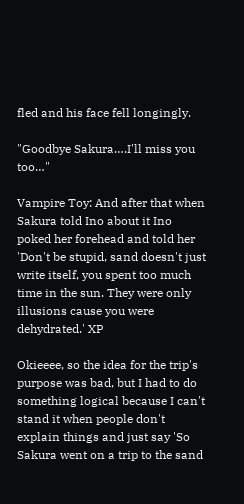fled and his face fell longingly.

"Goodbye Sakura….I'll miss you too…"

Vampire Toy: And after that when Sakura told Ino about it Ino poked her forehead and told her 'Don't be stupid, sand doesn't just write itself, you spent too much time in the sun. They were only illusions cause you were dehydrated.' XP

Okieeee, so the idea for the trip's purpose was bad, but I had to do something logical because I can't stand it when people don't explain things and just say 'So Sakura went on a trip to the sand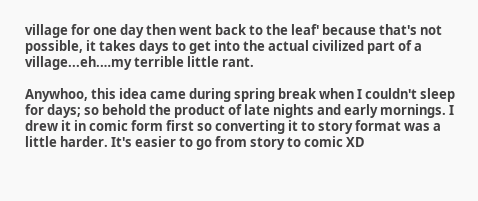village for one day then went back to the leaf' because that's not possible, it takes days to get into the actual civilized part of a village...eh.…my terrible little rant.

Anywhoo, this idea came during spring break when I couldn't sleep for days; so behold the product of late nights and early mornings. I drew it in comic form first so converting it to story format was a little harder. It's easier to go from story to comic XD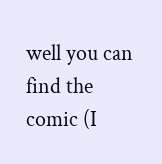well you can find the comic (I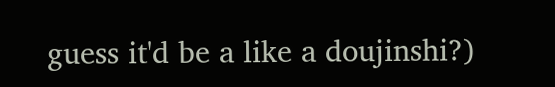guess it'd be a like a doujinshi?)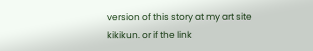version of this story at my art site kikikun. or if the link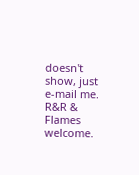doesn't show, just e-mail me. R&R & Flames welcome.